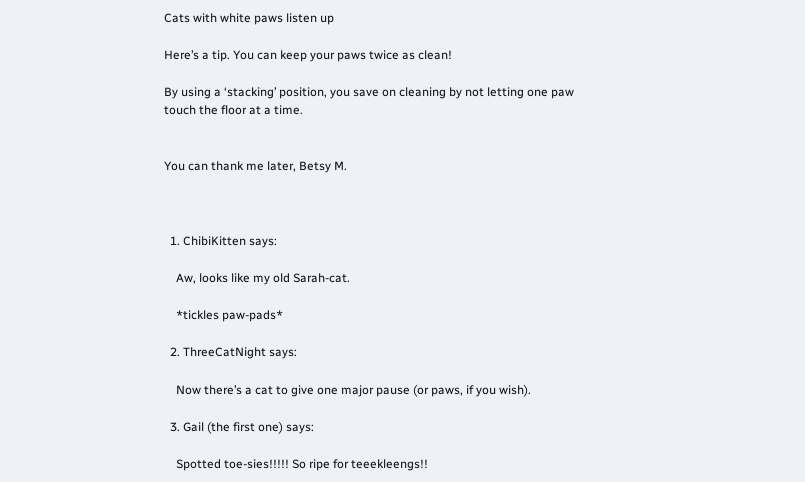Cats with white paws listen up

Here’s a tip. You can keep your paws twice as clean!

By using a ‘stacking’ position, you save on cleaning by not letting one paw touch the floor at a time.


You can thank me later, Betsy M.



  1. ChibiKitten says:

    Aw, looks like my old Sarah-cat.

    *tickles paw-pads*

  2. ThreeCatNight says:

    Now there’s a cat to give one major pause (or paws, if you wish).

  3. Gail (the first one) says:

    Spotted toe-sies!!!!! So ripe for teeekleengs!!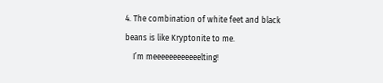4. The combination of white feet and black beans is like Kryptonite to me.
    I’m meeeeeeeeeeeelting!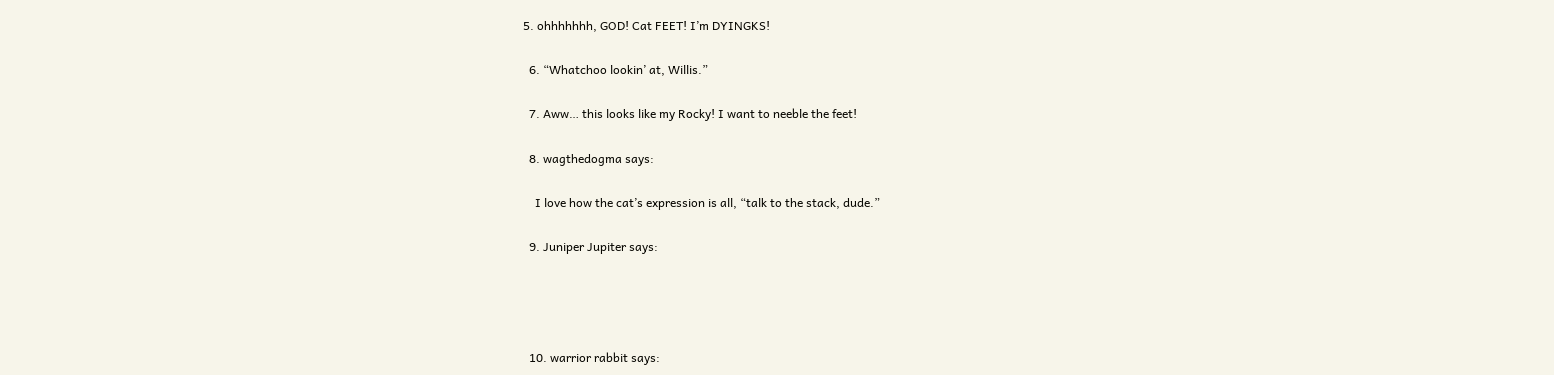5. ohhhhhhh, GOD! Cat FEET! I’m DYINGKS!

  6. “Whatchoo lookin’ at, Willis.”

  7. Aww… this looks like my Rocky! I want to neeble the feet!

  8. wagthedogma says:

    I love how the cat’s expression is all, “talk to the stack, dude.”

  9. Juniper Jupiter says:




  10. warrior rabbit says: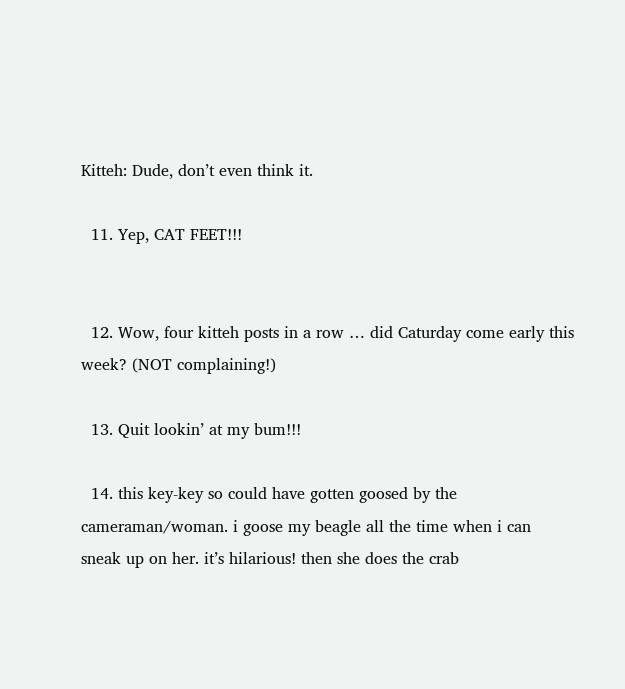Kitteh: Dude, don’t even think it.

  11. Yep, CAT FEET!!!


  12. Wow, four kitteh posts in a row … did Caturday come early this week? (NOT complaining!)

  13. Quit lookin’ at my bum!!!

  14. this key-key so could have gotten goosed by the cameraman/woman. i goose my beagle all the time when i can sneak up on her. it’s hilarious! then she does the crab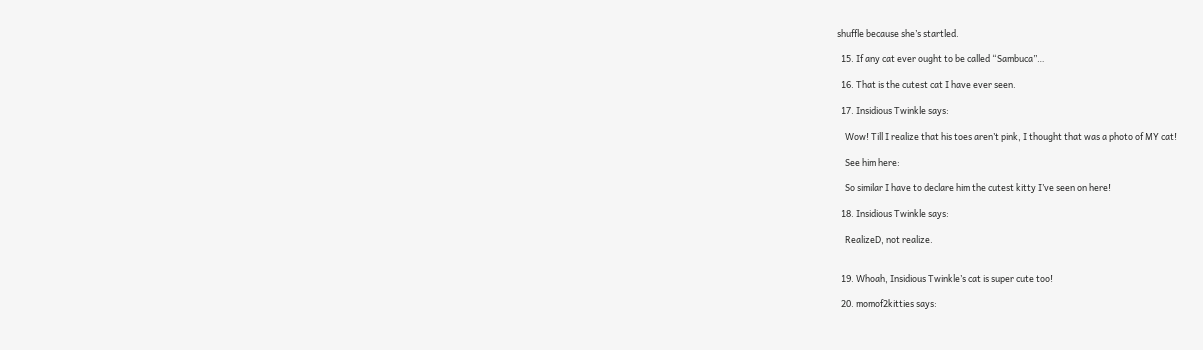shuffle because she’s startled.

  15. If any cat ever ought to be called “Sambuca”…

  16. That is the cutest cat I have ever seen.

  17. Insidious Twinkle says:

    Wow! Till I realize that his toes aren’t pink, I thought that was a photo of MY cat!

    See him here:

    So similar I have to declare him the cutest kitty I’ve seen on here!

  18. Insidious Twinkle says:

    RealizeD, not realize.


  19. Whoah, Insidious Twinkle’s cat is super cute too!

  20. momof2kitties says: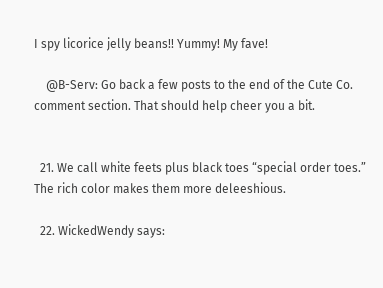I spy licorice jelly beans!! Yummy! My fave!

    @B-Serv: Go back a few posts to the end of the Cute Co. comment section. That should help cheer you a bit.


  21. We call white feets plus black toes “special order toes.” The rich color makes them more deleeshious.

  22. WickedWendy says: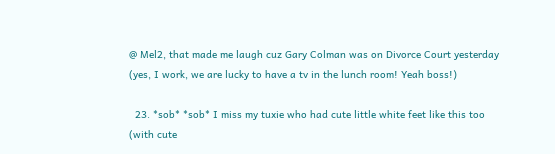@ Mel2, that made me laugh cuz Gary Colman was on Divorce Court yesterday (yes, I work, we are lucky to have a tv in the lunch room! Yeah boss!)

  23. *sob* *sob* I miss my tuxie who had cute little white feet like this too (with cute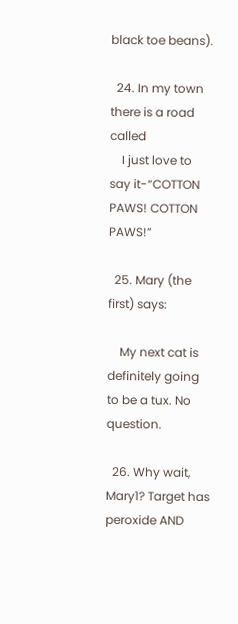black toe beans).

  24. In my town there is a road called
    I just love to say it-“COTTON PAWS! COTTON PAWS!”

  25. Mary (the first) says:

    My next cat is definitely going to be a tux. No question.

  26. Why wait, Mary1? Target has peroxide AND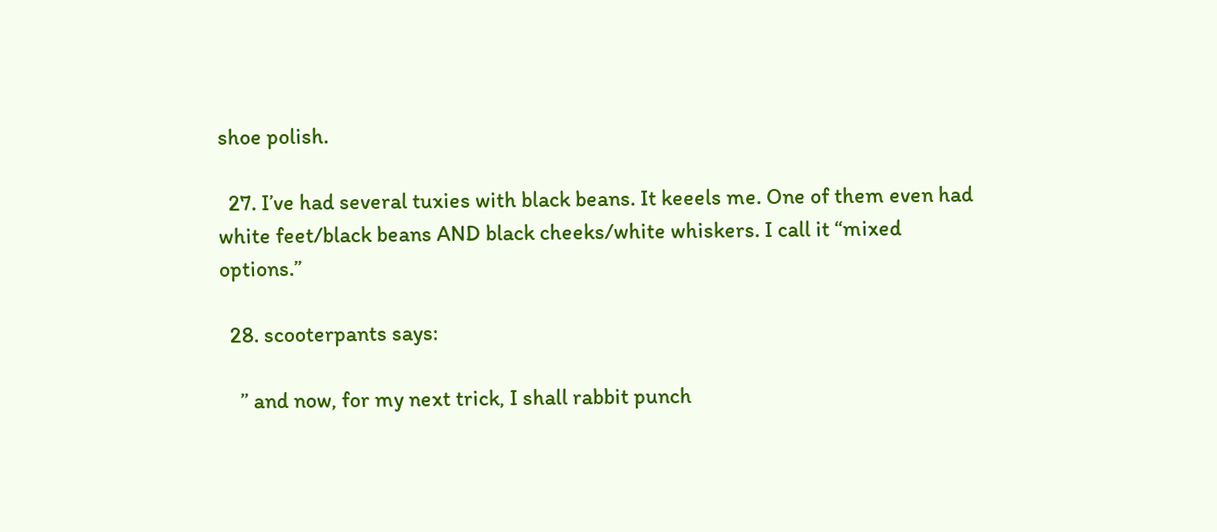shoe polish.

  27. I’ve had several tuxies with black beans. It keeels me. One of them even had white feet/black beans AND black cheeks/white whiskers. I call it “mixed options.”

  28. scooterpants says:

    ” and now, for my next trick, I shall rabbit punch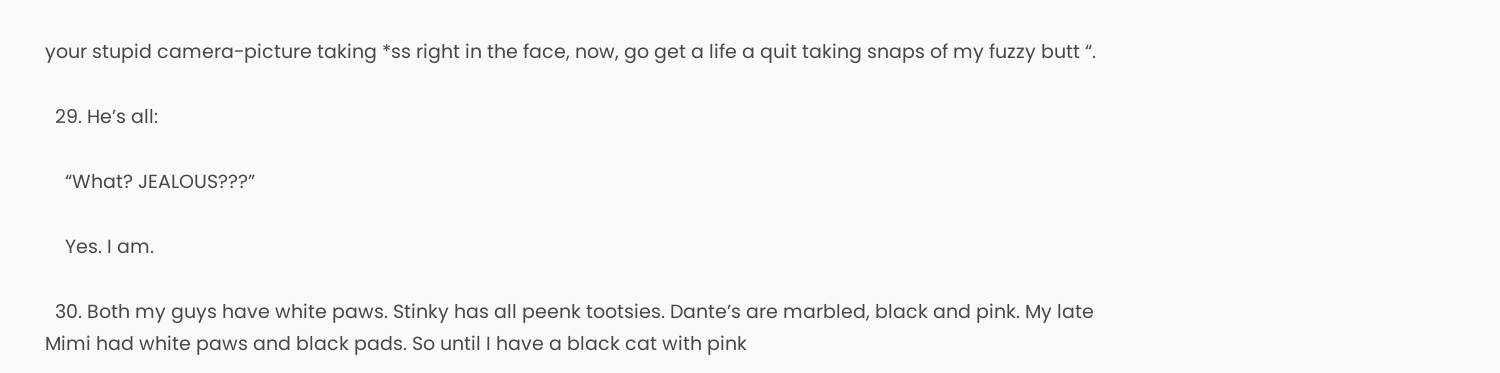your stupid camera-picture taking *ss right in the face, now, go get a life a quit taking snaps of my fuzzy butt “.

  29. He’s all:

    “What? JEALOUS???”

    Yes. I am.

  30. Both my guys have white paws. Stinky has all peenk tootsies. Dante’s are marbled, black and pink. My late Mimi had white paws and black pads. So until I have a black cat with pink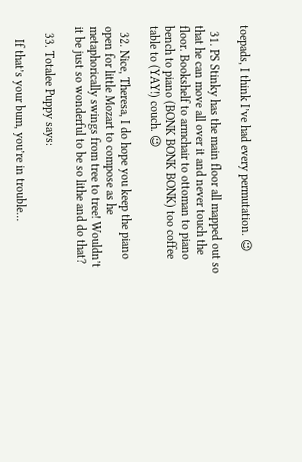toepads, I think I’ve had every permutation. 😉

  31. PS Stinky has the main floor all mapped out so that he can move all over it and never touch the floor. Bookshelf to armchair to ottoman to piano bench to piano (BONK BONK BONK) too coffee table to (YAY!) couch. 😉

  32. Nice, Theresa, I do hope you keep the piano open for little Mozart to compose as he metaphorically swings from tree to tree! Wouldn’t it be just so wonderful to be so lithe and do that?

  33. Totalee Puppy says:

    If that’s your bum, you’re in trouble…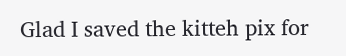Glad I saved the kitteh pix for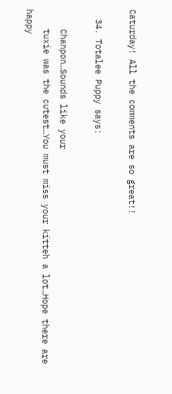Caturday! All the comments are so great!!

  34. Totalee Puppy says:

    Chanpon…Sounds like your
    tuxie was the cutest…You must miss your kitteh a lot…Hope there are happy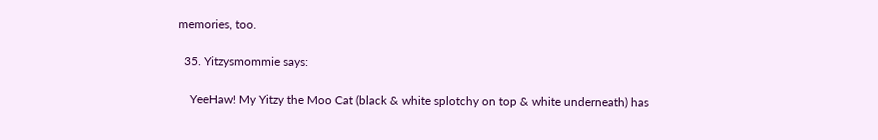memories, too.

  35. Yitzysmommie says:

    YeeHaw! My Yitzy the Moo Cat (black & white splotchy on top & white underneath) has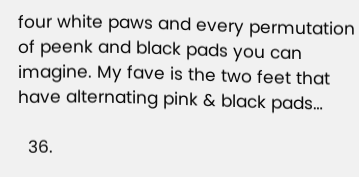four white paws and every permutation of peenk and black pads you can imagine. My fave is the two feet that have alternating pink & black pads…

  36.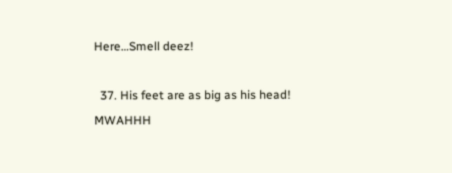Here…Smell deez!

  37. His feet are as big as his head! MWAHHH